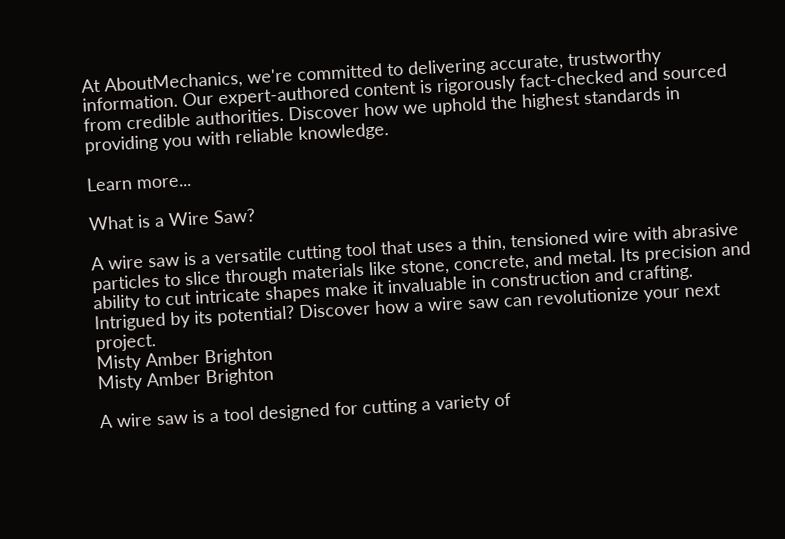At AboutMechanics, we're committed to delivering accurate, trustworthy information. Our expert-authored content is rigorously fact-checked and sourced from credible authorities. Discover how we uphold the highest standards in providing you with reliable knowledge.

Learn more...

What is a Wire Saw?

A wire saw is a versatile cutting tool that uses a thin, tensioned wire with abrasive particles to slice through materials like stone, concrete, and metal. Its precision and ability to cut intricate shapes make it invaluable in construction and crafting. Intrigued by its potential? Discover how a wire saw can revolutionize your next project.
Misty Amber Brighton
Misty Amber Brighton

A wire saw is a tool designed for cutting a variety of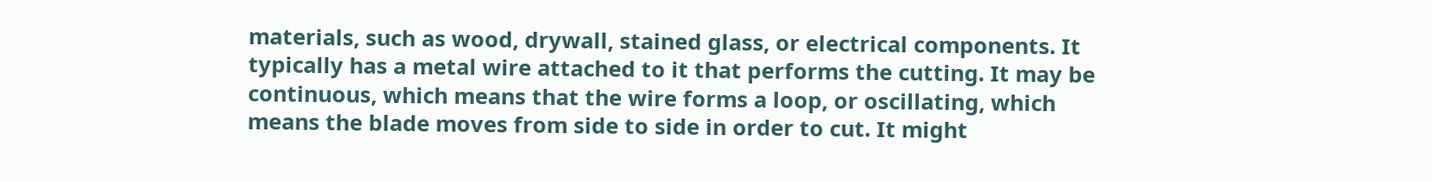materials, such as wood, drywall, stained glass, or electrical components. It typically has a metal wire attached to it that performs the cutting. It may be continuous, which means that the wire forms a loop, or oscillating, which means the blade moves from side to side in order to cut. It might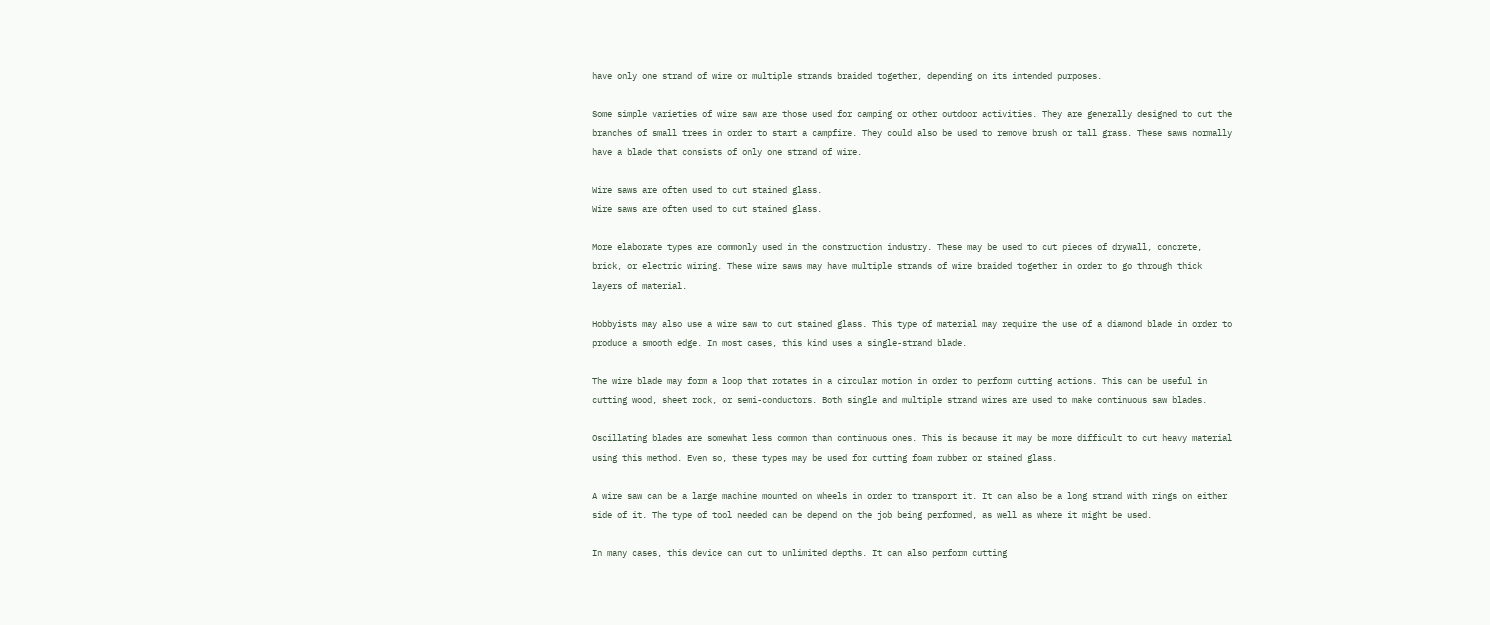have only one strand of wire or multiple strands braided together, depending on its intended purposes.

Some simple varieties of wire saw are those used for camping or other outdoor activities. They are generally designed to cut the branches of small trees in order to start a campfire. They could also be used to remove brush or tall grass. These saws normally have a blade that consists of only one strand of wire.

Wire saws are often used to cut stained glass.
Wire saws are often used to cut stained glass.

More elaborate types are commonly used in the construction industry. These may be used to cut pieces of drywall, concrete, brick, or electric wiring. These wire saws may have multiple strands of wire braided together in order to go through thick layers of material.

Hobbyists may also use a wire saw to cut stained glass. This type of material may require the use of a diamond blade in order to produce a smooth edge. In most cases, this kind uses a single-strand blade.

The wire blade may form a loop that rotates in a circular motion in order to perform cutting actions. This can be useful in cutting wood, sheet rock, or semi-conductors. Both single and multiple strand wires are used to make continuous saw blades.

Oscillating blades are somewhat less common than continuous ones. This is because it may be more difficult to cut heavy material using this method. Even so, these types may be used for cutting foam rubber or stained glass.

A wire saw can be a large machine mounted on wheels in order to transport it. It can also be a long strand with rings on either side of it. The type of tool needed can be depend on the job being performed, as well as where it might be used.

In many cases, this device can cut to unlimited depths. It can also perform cutting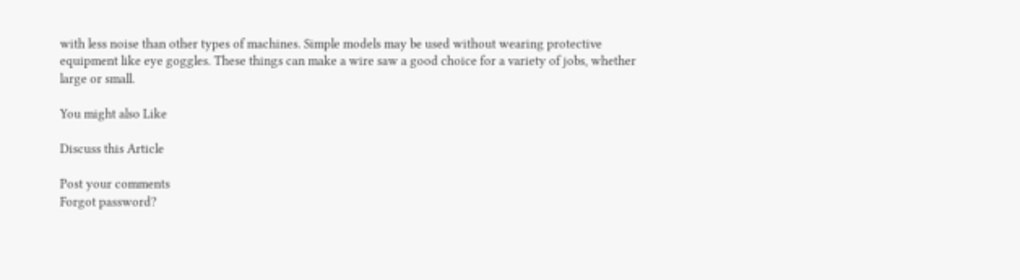with less noise than other types of machines. Simple models may be used without wearing protective equipment like eye goggles. These things can make a wire saw a good choice for a variety of jobs, whether large or small.

You might also Like

Discuss this Article

Post your comments
Forgot password?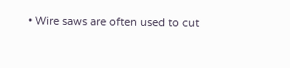• Wire saws are often used to cut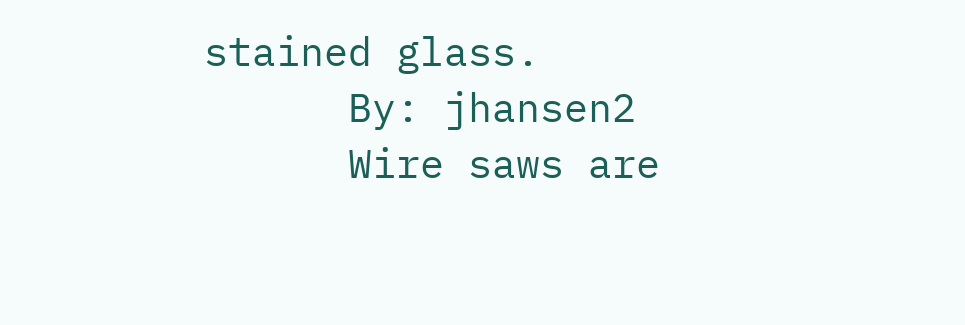stained glass.
      By: jhansen2
      Wire saws are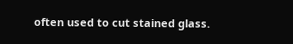often used to cut stained glass.